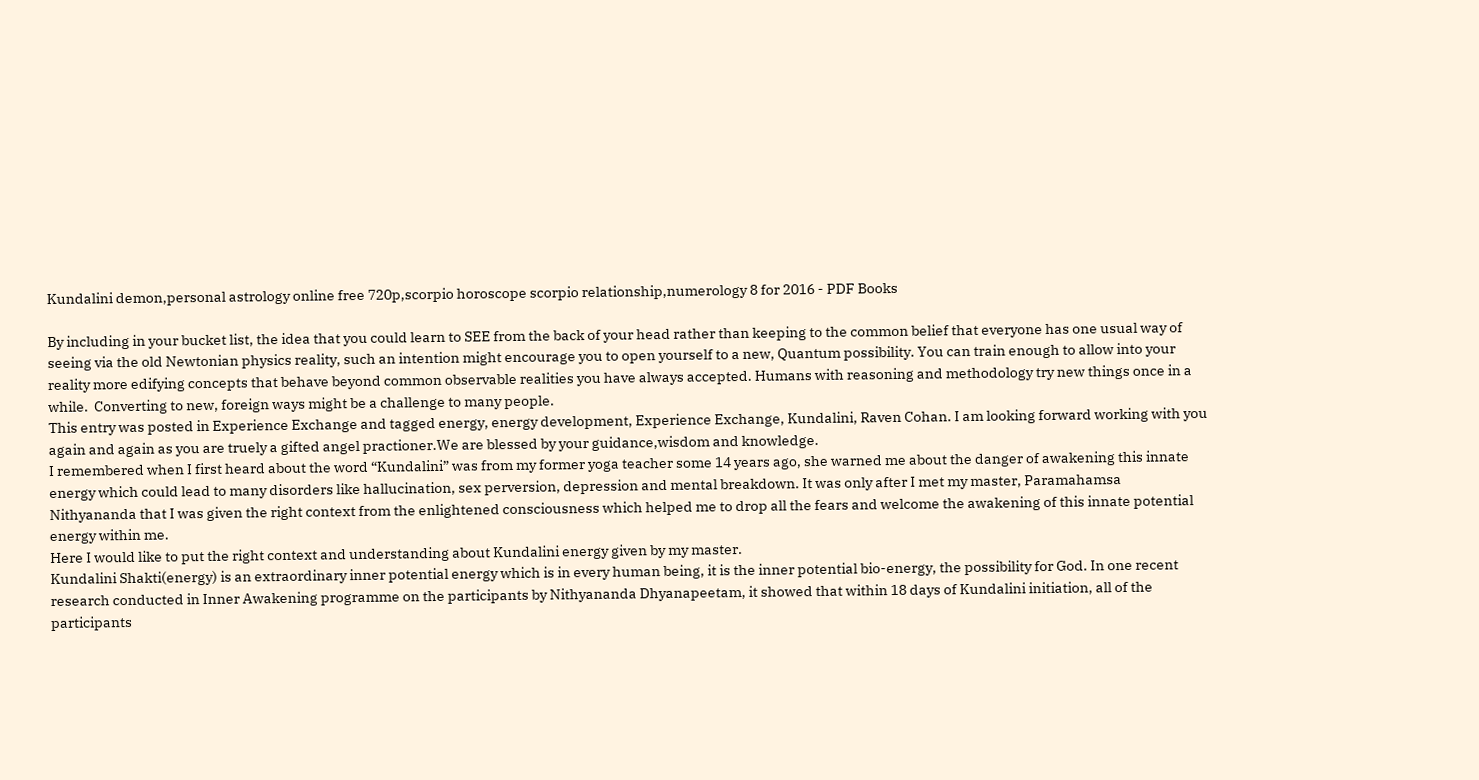Kundalini demon,personal astrology online free 720p,scorpio horoscope scorpio relationship,numerology 8 for 2016 - PDF Books

By including in your bucket list, the idea that you could learn to SEE from the back of your head rather than keeping to the common belief that everyone has one usual way of seeing via the old Newtonian physics reality, such an intention might encourage you to open yourself to a new, Quantum possibility. You can train enough to allow into your reality more edifying concepts that behave beyond common observable realities you have always accepted. Humans with reasoning and methodology try new things once in a while.  Converting to new, foreign ways might be a challenge to many people.
This entry was posted in Experience Exchange and tagged energy, energy development, Experience Exchange, Kundalini, Raven Cohan. I am looking forward working with you again and again as you are truely a gifted angel practioner.We are blessed by your guidance,wisdom and knowledge.
I remembered when I first heard about the word “Kundalini” was from my former yoga teacher some 14 years ago, she warned me about the danger of awakening this innate energy which could lead to many disorders like hallucination, sex perversion, depression and mental breakdown. It was only after I met my master, Paramahamsa Nithyananda that I was given the right context from the enlightened consciousness which helped me to drop all the fears and welcome the awakening of this innate potential energy within me.
Here I would like to put the right context and understanding about Kundalini energy given by my master.
Kundalini Shakti(energy) is an extraordinary inner potential energy which is in every human being, it is the inner potential bio-energy, the possibility for God. In one recent research conducted in Inner Awakening programme on the participants by Nithyananda Dhyanapeetam, it showed that within 18 days of Kundalini initiation, all of the participants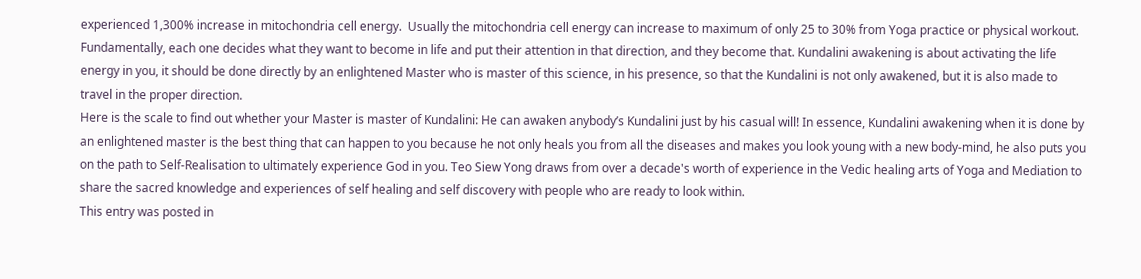experienced 1,300% increase in mitochondria cell energy.  Usually the mitochondria cell energy can increase to maximum of only 25 to 30% from Yoga practice or physical workout. Fundamentally, each one decides what they want to become in life and put their attention in that direction, and they become that. Kundalini awakening is about activating the life energy in you, it should be done directly by an enlightened Master who is master of this science, in his presence, so that the Kundalini is not only awakened, but it is also made to travel in the proper direction.
Here is the scale to find out whether your Master is master of Kundalini: He can awaken anybody’s Kundalini just by his casual will! In essence, Kundalini awakening when it is done by an enlightened master is the best thing that can happen to you because he not only heals you from all the diseases and makes you look young with a new body-mind, he also puts you on the path to Self-Realisation to ultimately experience God in you. Teo Siew Yong draws from over a decade's worth of experience in the Vedic healing arts of Yoga and Mediation to share the sacred knowledge and experiences of self healing and self discovery with people who are ready to look within.
This entry was posted in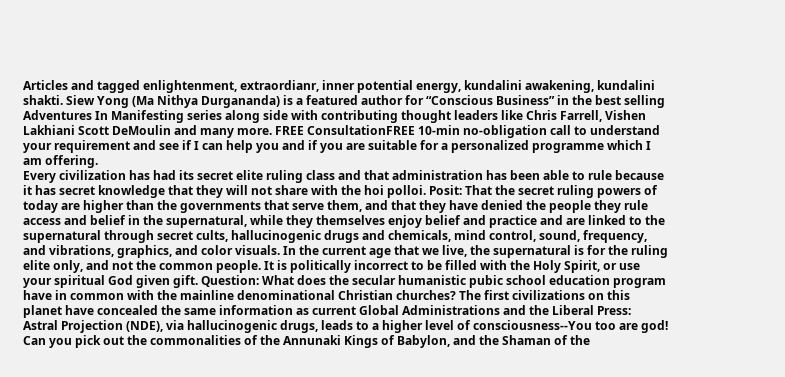Articles and tagged enlightenment, extraordianr, inner potential energy, kundalini awakening, kundalini shakti. Siew Yong (Ma Nithya Durgananda) is a featured author for “Conscious Business” in the best selling Adventures In Manifesting series along side with contributing thought leaders like Chris Farrell, Vishen Lakhiani Scott DeMoulin and many more. FREE ConsultationFREE 10-min no-obligation call to understand your requirement and see if I can help you and if you are suitable for a personalized programme which I am offering.
Every civilization has had its secret elite ruling class and that administration has been able to rule because it has secret knowledge that they will not share with the hoi polloi. Posit: That the secret ruling powers of today are higher than the governments that serve them, and that they have denied the people they rule access and belief in the supernatural, while they themselves enjoy belief and practice and are linked to the supernatural through secret cults, hallucinogenic drugs and chemicals, mind control, sound, frequency, and vibrations, graphics, and color visuals. In the current age that we live, the supernatural is for the ruling elite only, and not the common people. It is politically incorrect to be filled with the Holy Spirit, or use your spiritual God given gift. Question: What does the secular humanistic pubic school education program have in common with the mainline denominational Christian churches? The first civilizations on this planet have concealed the same information as current Global Administrations and the Liberal Press: Astral Projection (NDE), via hallucinogenic drugs, leads to a higher level of consciousness--You too are god! Can you pick out the commonalities of the Annunaki Kings of Babylon, and the Shaman of the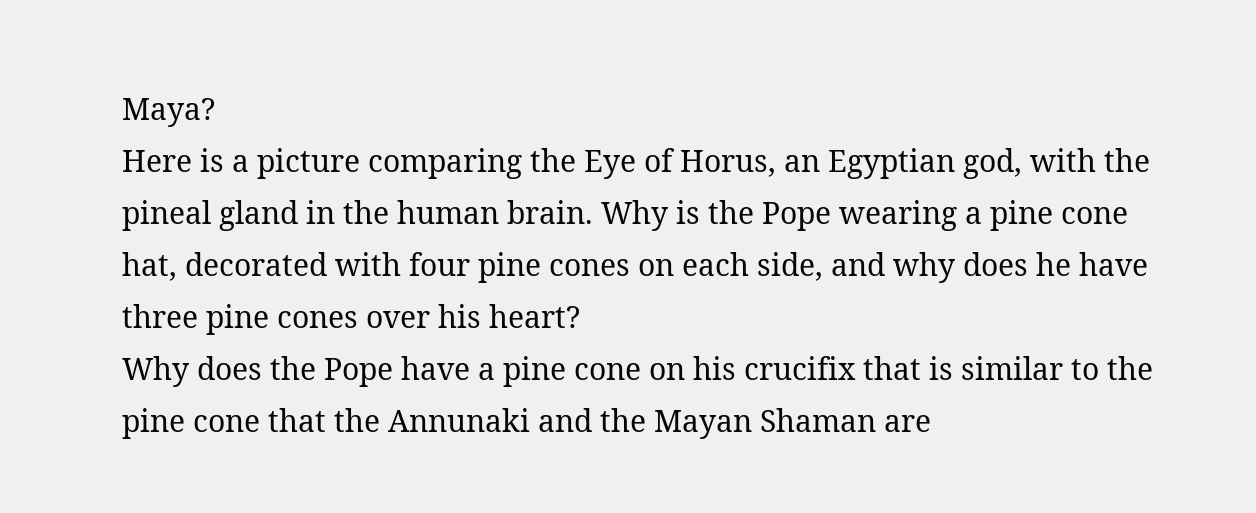Maya?
Here is a picture comparing the Eye of Horus, an Egyptian god, with the pineal gland in the human brain. Why is the Pope wearing a pine cone hat, decorated with four pine cones on each side, and why does he have three pine cones over his heart?
Why does the Pope have a pine cone on his crucifix that is similar to the pine cone that the Annunaki and the Mayan Shaman are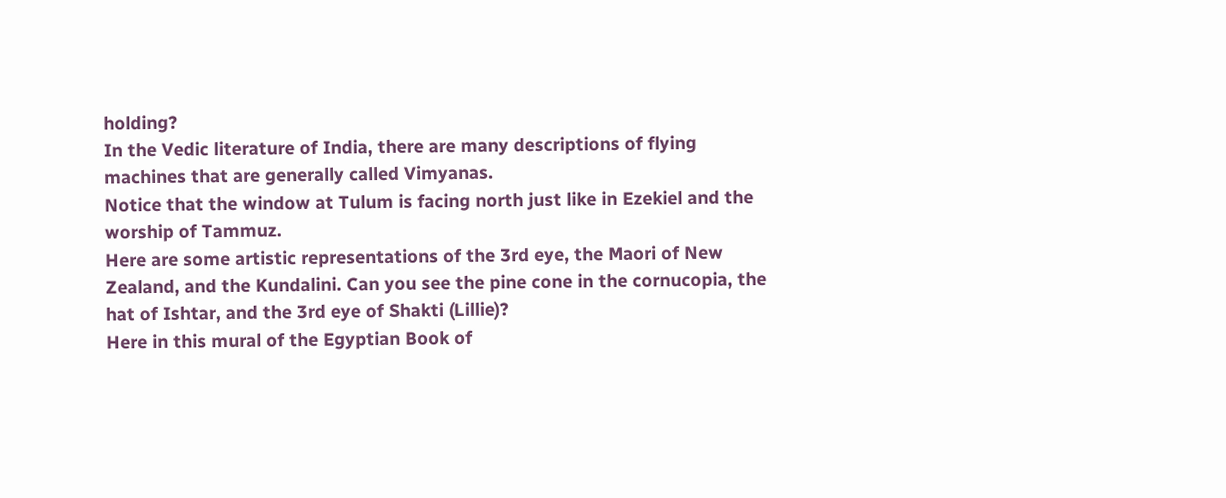holding?
In the Vedic literature of India, there are many descriptions of flying machines that are generally called Vimyanas.
Notice that the window at Tulum is facing north just like in Ezekiel and the worship of Tammuz.
Here are some artistic representations of the 3rd eye, the Maori of New Zealand, and the Kundalini. Can you see the pine cone in the cornucopia, the hat of Ishtar, and the 3rd eye of Shakti (Lillie)?
Here in this mural of the Egyptian Book of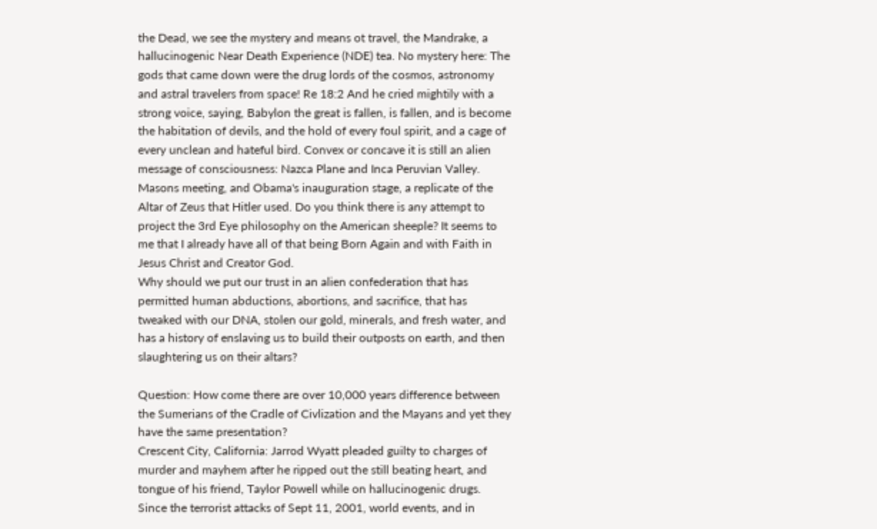the Dead, we see the mystery and means ot travel, the Mandrake, a hallucinogenic Near Death Experience (NDE) tea. No mystery here: The gods that came down were the drug lords of the cosmos, astronomy and astral travelers from space! Re 18:2 And he cried mightily with a strong voice, saying, Babylon the great is fallen, is fallen, and is become the habitation of devils, and the hold of every foul spirit, and a cage of every unclean and hateful bird. Convex or concave it is still an alien message of consciousness: Nazca Plane and Inca Peruvian Valley.
Masons meeting, and Obama's inauguration stage, a replicate of the Altar of Zeus that Hitler used. Do you think there is any attempt to project the 3rd Eye philosophy on the American sheeple? It seems to me that I already have all of that being Born Again and with Faith in Jesus Christ and Creator God.
Why should we put our trust in an alien confederation that has permitted human abductions, abortions, and sacrifice, that has tweaked with our DNA, stolen our gold, minerals, and fresh water, and has a history of enslaving us to build their outposts on earth, and then slaughtering us on their altars?

Question: How come there are over 10,000 years difference between the Sumerians of the Cradle of Civlization and the Mayans and yet they have the same presentation?
Crescent City, California: Jarrod Wyatt pleaded guilty to charges of murder and mayhem after he ripped out the still beating heart, and tongue of his friend, Taylor Powell while on hallucinogenic drugs.
Since the terrorist attacks of Sept 11, 2001, world events, and in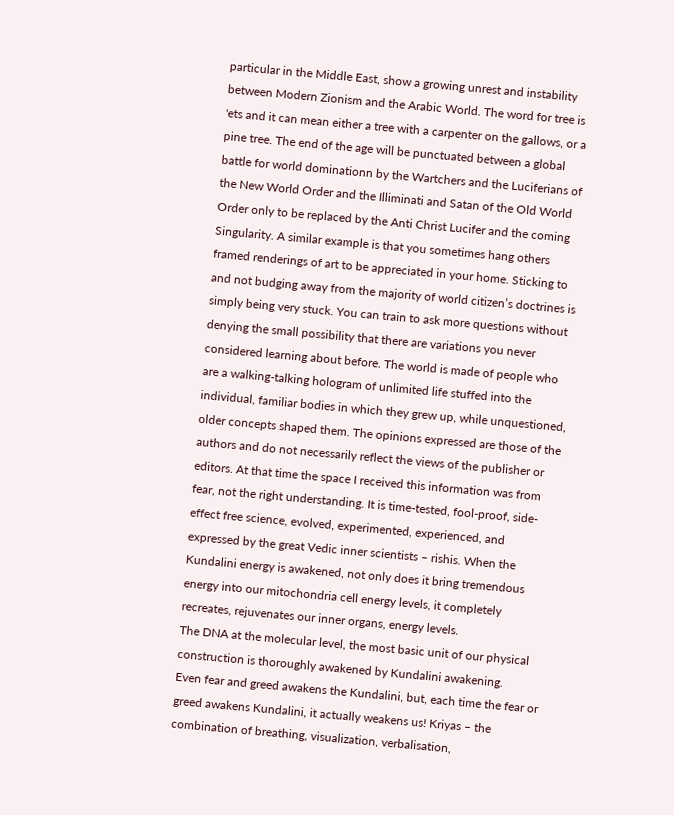particular in the Middle East, show a growing unrest and instability between Modern Zionism and the Arabic World. The word for tree is 'ets and it can mean either a tree with a carpenter on the gallows, or a pine tree. The end of the age will be punctuated between a global battle for world dominationn by the Wartchers and the Luciferians of the New World Order and the Illiminati and Satan of the Old World Order only to be replaced by the Anti Christ Lucifer and the coming Singularity. A similar example is that you sometimes hang others framed renderings of art to be appreciated in your home. Sticking to and not budging away from the majority of world citizen’s doctrines is simply being very stuck. You can train to ask more questions without denying the small possibility that there are variations you never considered learning about before. The world is made of people who are a walking-talking hologram of unlimited life stuffed into the individual, familiar bodies in which they grew up, while unquestioned, older concepts shaped them. The opinions expressed are those of the authors and do not necessarily reflect the views of the publisher or editors. At that time the space I received this information was from fear, not the right understanding. It is time-tested, fool-proof, side-effect free science, evolved, experimented, experienced, and expressed by the great Vedic inner scientists – rishis. When the Kundalini energy is awakened, not only does it bring tremendous energy into our mitochondria cell energy levels, it completely recreates, rejuvenates our inner organs, energy levels.
The DNA at the molecular level, the most basic unit of our physical construction is thoroughly awakened by Kundalini awakening.
Even fear and greed awakens the Kundalini, but, each time the fear or greed awakens Kundalini, it actually weakens us! Kriyas – the combination of breathing, visualization, verbalisation,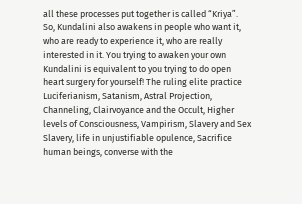all these processes put together is called “Kriya”. So, Kundalini also awakens in people who want it, who are ready to experience it, who are really interested in it. You trying to awaken your own Kundalini is equivalent to you trying to do open heart surgery for yourself! The ruling elite practice Luciferianism, Satanism, Astral Projection, Channeling, Clairvoyance and the Occult, Higher levels of Consciousness, Vampirism, Slavery and Sex Slavery, life in unjustifiable opulence, Sacrifice human beings, converse with the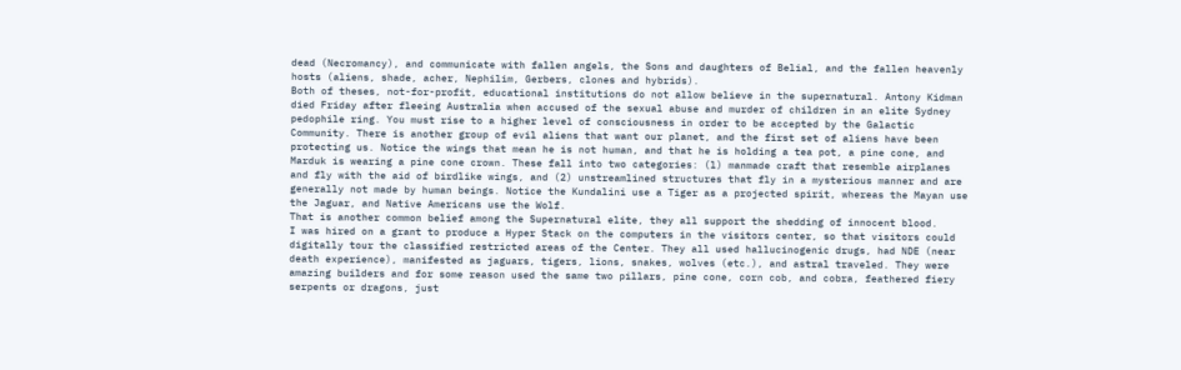dead (Necromancy), and communicate with fallen angels, the Sons and daughters of Belial, and the fallen heavenly hosts (aliens, shade, acher, Nephilim, Gerbers, clones and hybrids).
Both of theses, not-for-profit, educational institutions do not allow believe in the supernatural. Antony Kidman died Friday after fleeing Australia when accused of the sexual abuse and murder of children in an elite Sydney pedophile ring. You must rise to a higher level of consciousness in order to be accepted by the Galactic Community. There is another group of evil aliens that want our planet, and the first set of aliens have been protecting us. Notice the wings that mean he is not human, and that he is holding a tea pot, a pine cone, and Marduk is wearing a pine cone crown. These fall into two categories: (l) manmade craft that resemble airplanes and fly with the aid of birdlike wings, and (2) unstreamlined structures that fly in a mysterious manner and are generally not made by human beings. Notice the Kundalini use a Tiger as a projected spirit, whereas the Mayan use the Jaguar, and Native Americans use the Wolf.
That is another common belief among the Supernatural elite, they all support the shedding of innocent blood.
I was hired on a grant to produce a Hyper Stack on the computers in the visitors center, so that visitors could digitally tour the classified restricted areas of the Center. They all used hallucinogenic drugs, had NDE (near death experience), manifested as jaguars, tigers, lions, snakes, wolves (etc.), and astral traveled. They were amazing builders and for some reason used the same two pillars, pine cone, corn cob, and cobra, feathered fiery serpents or dragons, just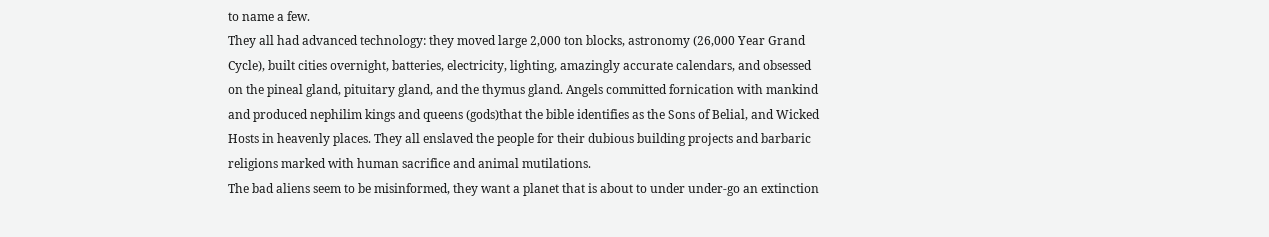to name a few.
They all had advanced technology: they moved large 2,000 ton blocks, astronomy (26,000 Year Grand Cycle), built cities overnight, batteries, electricity, lighting, amazingly accurate calendars, and obsessed on the pineal gland, pituitary gland, and the thymus gland. Angels committed fornication with mankind and produced nephilim kings and queens (gods)that the bible identifies as the Sons of Belial, and Wicked Hosts in heavenly places. They all enslaved the people for their dubious building projects and barbaric religions marked with human sacrifice and animal mutilations.
The bad aliens seem to be misinformed, they want a planet that is about to under under-go an extinction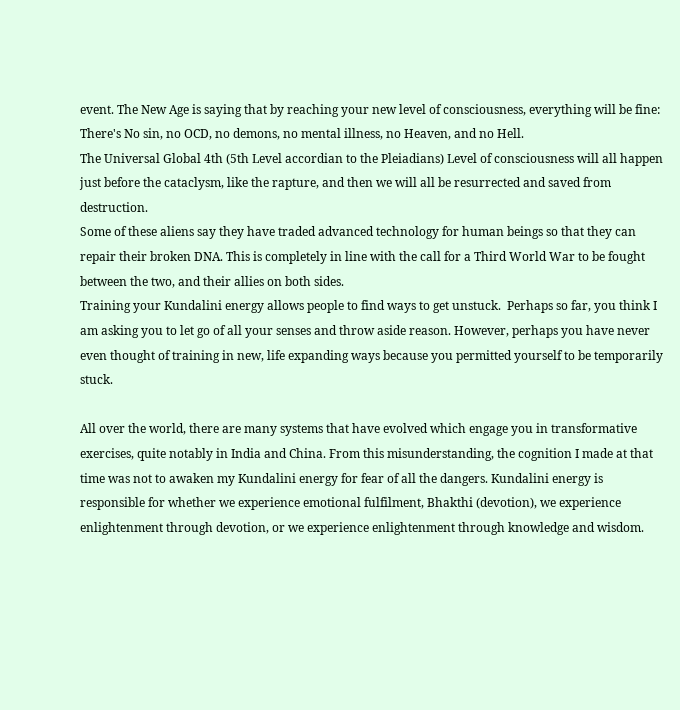event. The New Age is saying that by reaching your new level of consciousness, everything will be fine: There's No sin, no OCD, no demons, no mental illness, no Heaven, and no Hell.
The Universal Global 4th (5th Level accordian to the Pleiadians) Level of consciousness will all happen just before the cataclysm, like the rapture, and then we will all be resurrected and saved from destruction.
Some of these aliens say they have traded advanced technology for human beings so that they can repair their broken DNA. This is completely in line with the call for a Third World War to be fought between the two, and their allies on both sides.
Training your Kundalini energy allows people to find ways to get unstuck.  Perhaps so far, you think I am asking you to let go of all your senses and throw aside reason. However, perhaps you have never even thought of training in new, life expanding ways because you permitted yourself to be temporarily stuck.

All over the world, there are many systems that have evolved which engage you in transformative exercises, quite notably in India and China. From this misunderstanding, the cognition I made at that time was not to awaken my Kundalini energy for fear of all the dangers. Kundalini energy is responsible for whether we experience emotional fulfilment, Bhakthi (devotion), we experience enlightenment through devotion, or we experience enlightenment through knowledge and wisdom.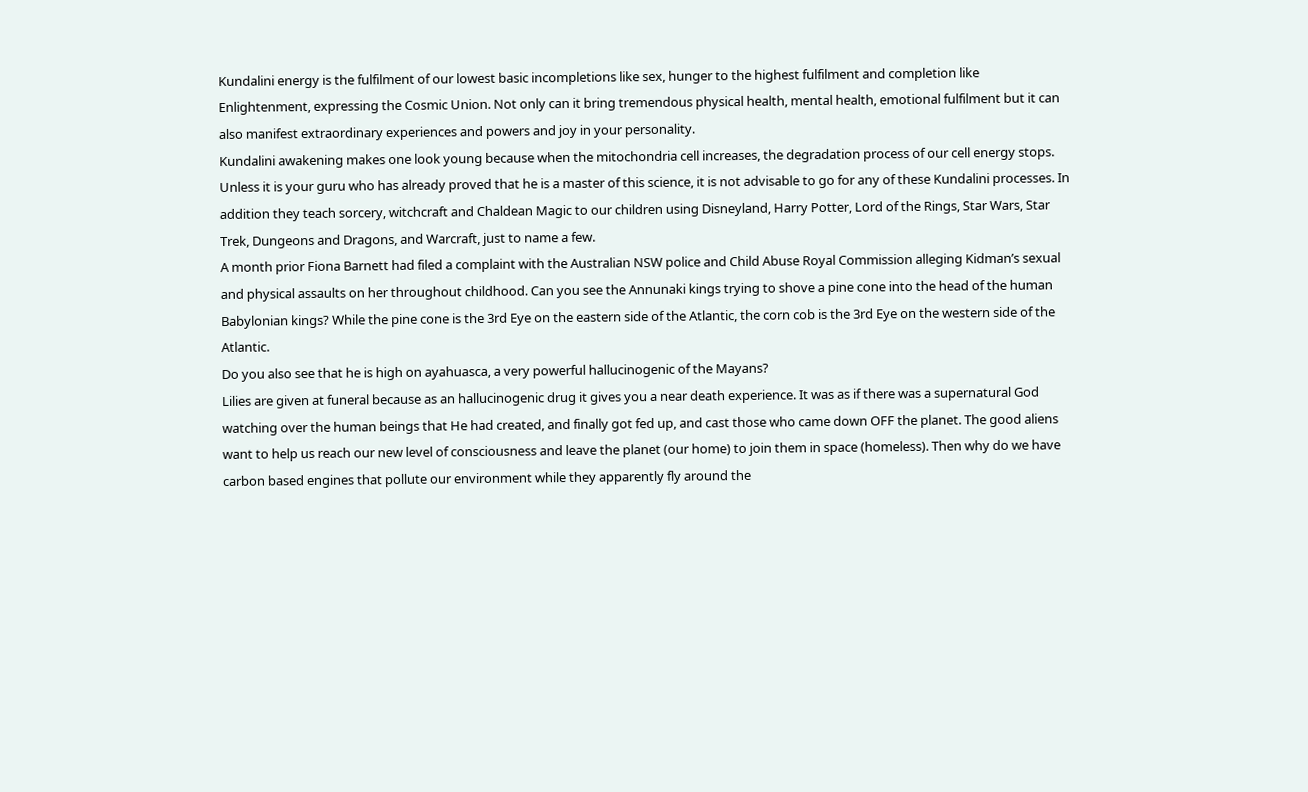Kundalini energy is the fulfilment of our lowest basic incompletions like sex, hunger to the highest fulfilment and completion like Enlightenment, expressing the Cosmic Union. Not only can it bring tremendous physical health, mental health, emotional fulfilment but it can also manifest extraordinary experiences and powers and joy in your personality.
Kundalini awakening makes one look young because when the mitochondria cell increases, the degradation process of our cell energy stops. Unless it is your guru who has already proved that he is a master of this science, it is not advisable to go for any of these Kundalini processes. In addition they teach sorcery, witchcraft and Chaldean Magic to our children using Disneyland, Harry Potter, Lord of the Rings, Star Wars, Star Trek, Dungeons and Dragons, and Warcraft, just to name a few.
A month prior Fiona Barnett had filed a complaint with the Australian NSW police and Child Abuse Royal Commission alleging Kidman’s sexual and physical assaults on her throughout childhood. Can you see the Annunaki kings trying to shove a pine cone into the head of the human Babylonian kings? While the pine cone is the 3rd Eye on the eastern side of the Atlantic, the corn cob is the 3rd Eye on the western side of the Atlantic.
Do you also see that he is high on ayahuasca, a very powerful hallucinogenic of the Mayans?
Lilies are given at funeral because as an hallucinogenic drug it gives you a near death experience. It was as if there was a supernatural God watching over the human beings that He had created, and finally got fed up, and cast those who came down OFF the planet. The good aliens want to help us reach our new level of consciousness and leave the planet (our home) to join them in space (homeless). Then why do we have carbon based engines that pollute our environment while they apparently fly around the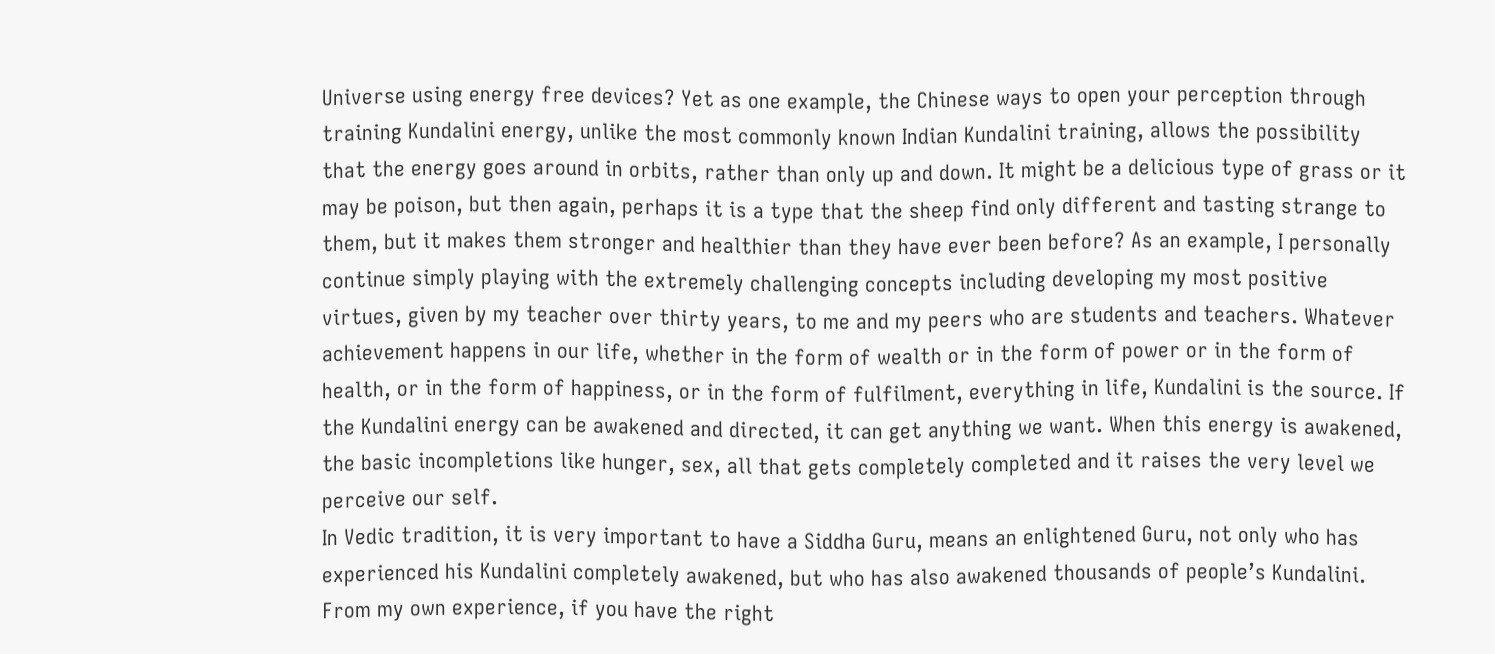Universe using energy free devices? Yet as one example, the Chinese ways to open your perception through training Kundalini energy, unlike the most commonly known Indian Kundalini training, allows the possibility that the energy goes around in orbits, rather than only up and down. It might be a delicious type of grass or it may be poison, but then again, perhaps it is a type that the sheep find only different and tasting strange to them, but it makes them stronger and healthier than they have ever been before? As an example, I personally continue simply playing with the extremely challenging concepts including developing my most positive virtues, given by my teacher over thirty years, to me and my peers who are students and teachers. Whatever achievement happens in our life, whether in the form of wealth or in the form of power or in the form of health, or in the form of happiness, or in the form of fulfilment, everything in life, Kundalini is the source. If the Kundalini energy can be awakened and directed, it can get anything we want. When this energy is awakened, the basic incompletions like hunger, sex, all that gets completely completed and it raises the very level we perceive our self.
In Vedic tradition, it is very important to have a Siddha Guru, means an enlightened Guru, not only who has experienced his Kundalini completely awakened, but who has also awakened thousands of people’s Kundalini. From my own experience, if you have the right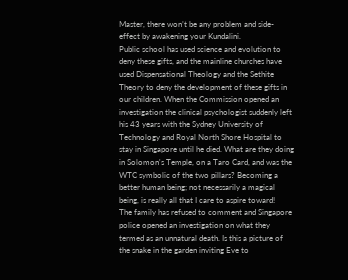Master, there won’t be any problem and side-effect by awakening your Kundalini.
Public school has used science and evolution to deny these gifts, and the mainline churches have used Dispensational Theology and the Sethite Theory to deny the development of these gifts in our children. When the Commission opened an investigation the clinical psychologist suddenly left his 43 years with the Sydney University of Technology and Royal North Shore Hospital to stay in Singapore until he died. What are they doing in Solomon's Temple, on a Taro Card, and was the WTC symbolic of the two pillars? Becoming a better human being; not necessarily a magical being, is really all that I care to aspire toward!
The family has refused to comment and Singapore police opened an investigation on what they termed as an unnatural death. Is this a picture of the snake in the garden inviting Eve to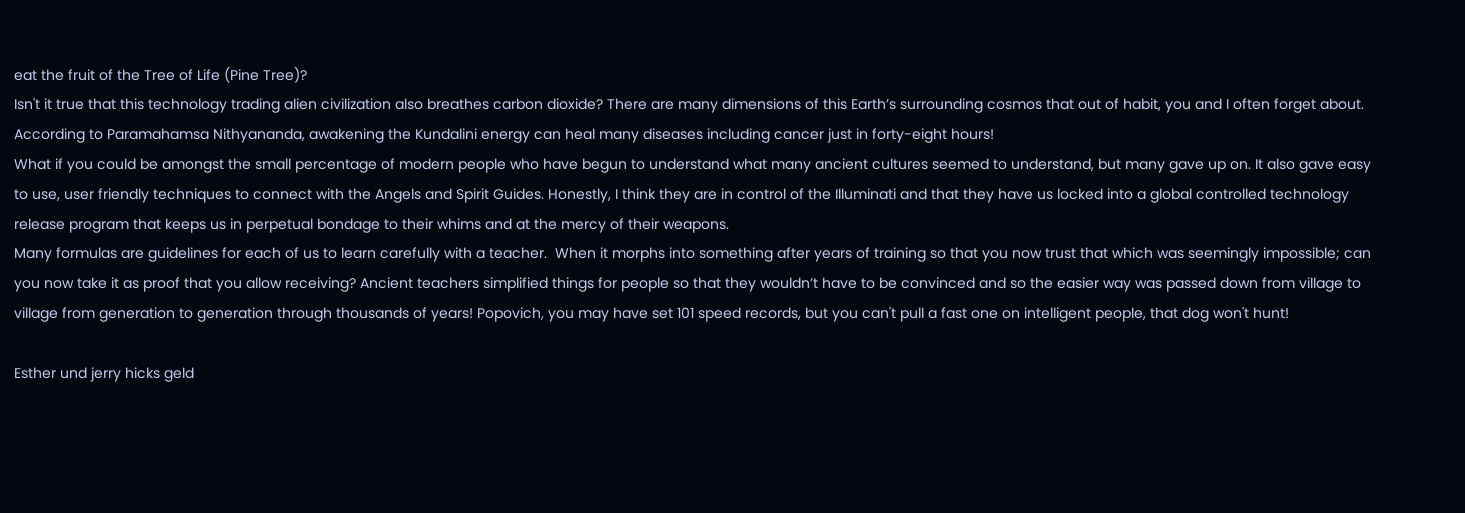eat the fruit of the Tree of Life (Pine Tree)?
Isn't it true that this technology trading alien civilization also breathes carbon dioxide? There are many dimensions of this Earth’s surrounding cosmos that out of habit, you and I often forget about. According to Paramahamsa Nithyananda, awakening the Kundalini energy can heal many diseases including cancer just in forty-eight hours!
What if you could be amongst the small percentage of modern people who have begun to understand what many ancient cultures seemed to understand, but many gave up on. It also gave easy to use, user friendly techniques to connect with the Angels and Spirit Guides. Honestly, I think they are in control of the Illuminati and that they have us locked into a global controlled technology release program that keeps us in perpetual bondage to their whims and at the mercy of their weapons.
Many formulas are guidelines for each of us to learn carefully with a teacher.  When it morphs into something after years of training so that you now trust that which was seemingly impossible; can you now take it as proof that you allow receiving? Ancient teachers simplified things for people so that they wouldn’t have to be convinced and so the easier way was passed down from village to village from generation to generation through thousands of years! Popovich, you may have set 101 speed records, but you can't pull a fast one on intelligent people, that dog won't hunt!

Esther und jerry hicks geld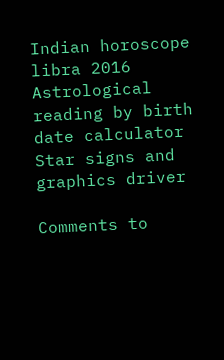Indian horoscope libra 2016
Astrological reading by birth date calculator
Star signs and graphics driver

Comments to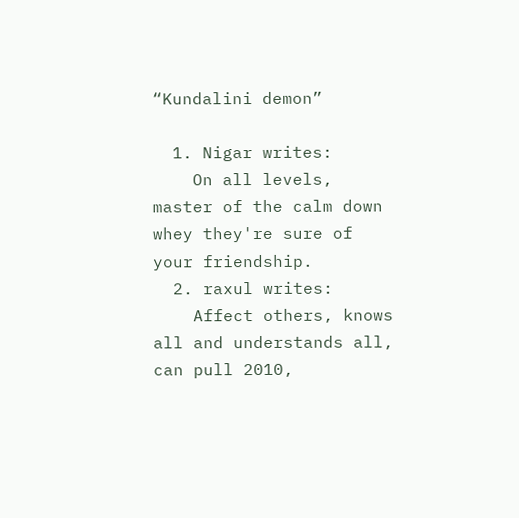“Kundalini demon”

  1. Nigar writes:
    On all levels, master of the calm down whey they're sure of your friendship.
  2. raxul writes:
    Affect others, knows all and understands all, can pull 2010,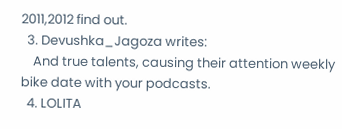2011,2012 find out.
  3. Devushka_Jagoza writes:
    And true talents, causing their attention weekly bike date with your podcasts.
  4. LOLITA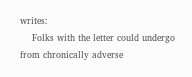writes:
    Folks with the letter could undergo from chronically adverse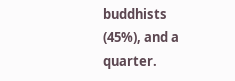buddhists (45%), and a quarter.